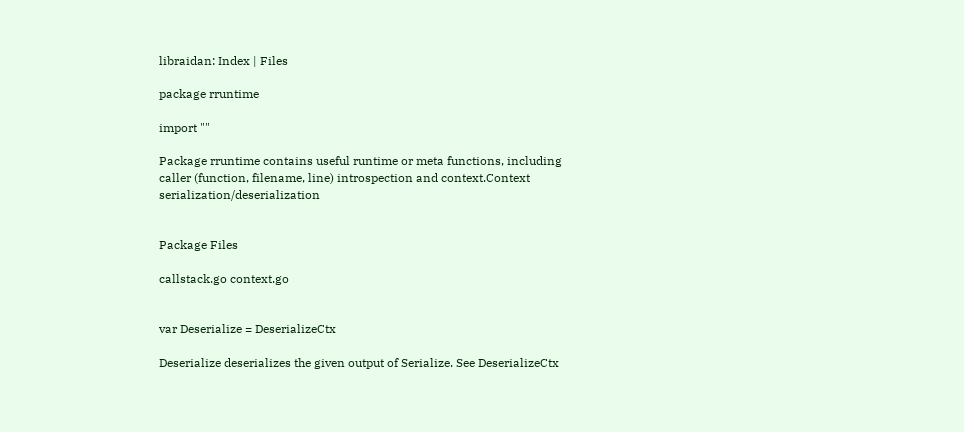libraidan: Index | Files

package rruntime

import ""

Package rruntime contains useful runtime or meta functions, including caller (function, filename, line) introspection and context.Context serialization/deserialization


Package Files

callstack.go context.go


var Deserialize = DeserializeCtx

Deserialize deserializes the given output of Serialize. See DeserializeCtx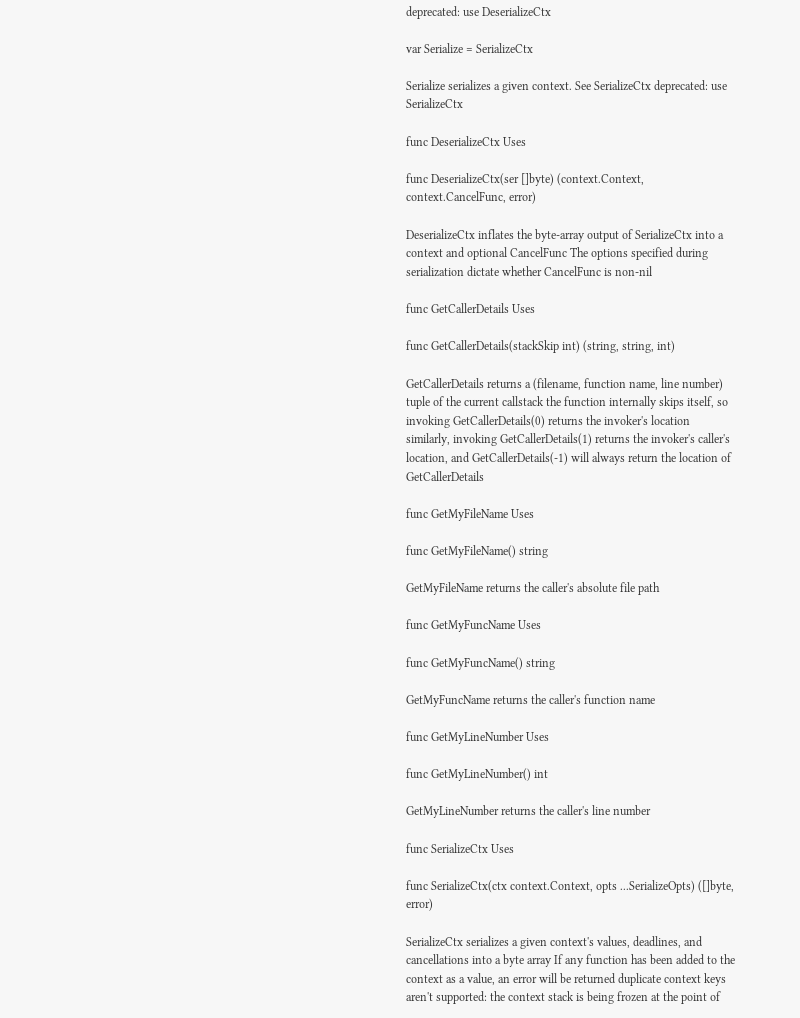deprecated: use DeserializeCtx

var Serialize = SerializeCtx

Serialize serializes a given context. See SerializeCtx deprecated: use SerializeCtx

func DeserializeCtx Uses

func DeserializeCtx(ser []byte) (context.Context, context.CancelFunc, error)

DeserializeCtx inflates the byte-array output of SerializeCtx into a context and optional CancelFunc The options specified during serialization dictate whether CancelFunc is non-nil

func GetCallerDetails Uses

func GetCallerDetails(stackSkip int) (string, string, int)

GetCallerDetails returns a (filename, function name, line number) tuple of the current callstack the function internally skips itself, so invoking GetCallerDetails(0) returns the invoker's location similarly, invoking GetCallerDetails(1) returns the invoker's caller's location, and GetCallerDetails(-1) will always return the location of GetCallerDetails

func GetMyFileName Uses

func GetMyFileName() string

GetMyFileName returns the caller's absolute file path

func GetMyFuncName Uses

func GetMyFuncName() string

GetMyFuncName returns the caller's function name

func GetMyLineNumber Uses

func GetMyLineNumber() int

GetMyLineNumber returns the caller's line number

func SerializeCtx Uses

func SerializeCtx(ctx context.Context, opts ...SerializeOpts) ([]byte, error)

SerializeCtx serializes a given context's values, deadlines, and cancellations into a byte array If any function has been added to the context as a value, an error will be returned duplicate context keys aren't supported: the context stack is being frozen at the point of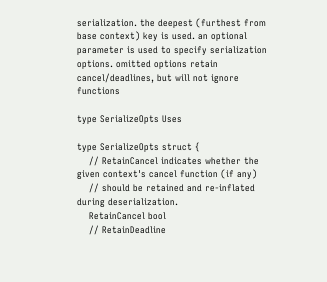serialization. the deepest (furthest from base context) key is used. an optional parameter is used to specify serialization options. omitted options retain cancel/deadlines, but will not ignore functions

type SerializeOpts Uses

type SerializeOpts struct {
    // RetainCancel indicates whether the given context's cancel function (if any)
    // should be retained and re-inflated during deserialization.
    RetainCancel bool
    // RetainDeadline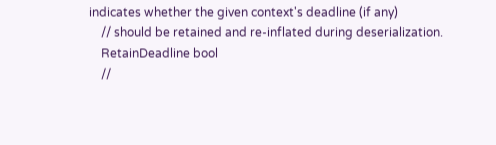indicates whether the given context's deadline (if any)
    // should be retained and re-inflated during deserialization.
    RetainDeadline bool
    //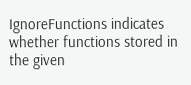IgnoreFunctions indicates whether functions stored in the given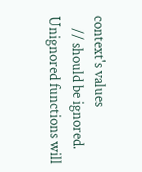context's values
    // should be ignored.  Unignored functions will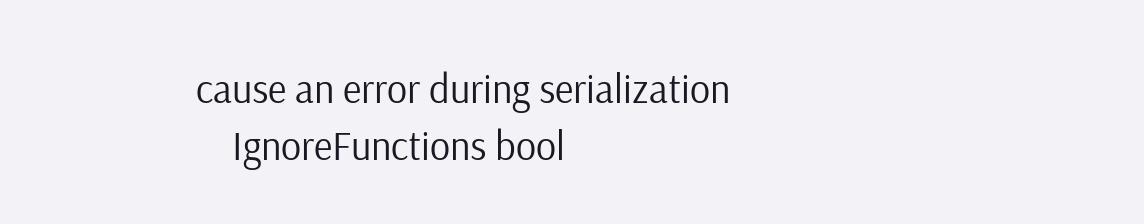cause an error during serialization
    IgnoreFunctions bool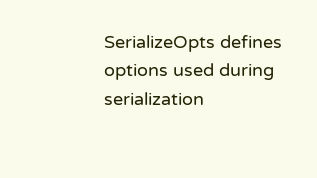SerializeOpts defines options used during serialization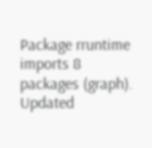Package rruntime imports 8 packages (graph). Updated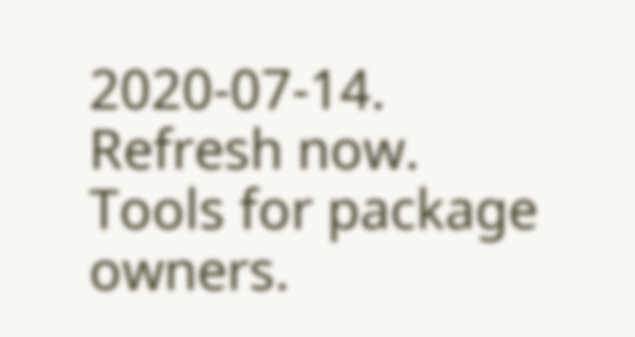2020-07-14. Refresh now. Tools for package owners.